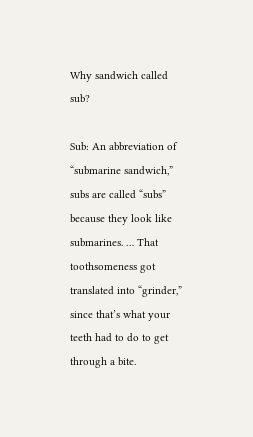Why sandwich called sub?

Sub: An abbreviation of “submarine sandwich,” subs are called “subs” because they look like submarines. … That toothsomeness got translated into “grinder,” since that’s what your teeth had to do to get through a bite.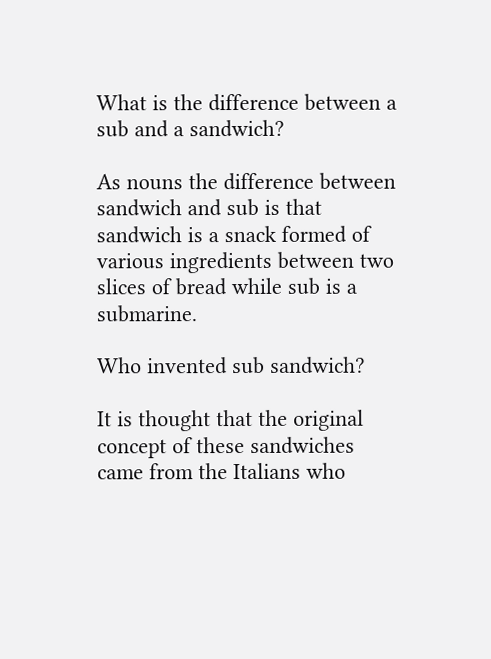What is the difference between a sub and a sandwich?

As nouns the difference between sandwich and sub is that sandwich is a snack formed of various ingredients between two slices of bread while sub is a submarine.

Who invented sub sandwich?

It is thought that the original concept of these sandwiches came from the Italians who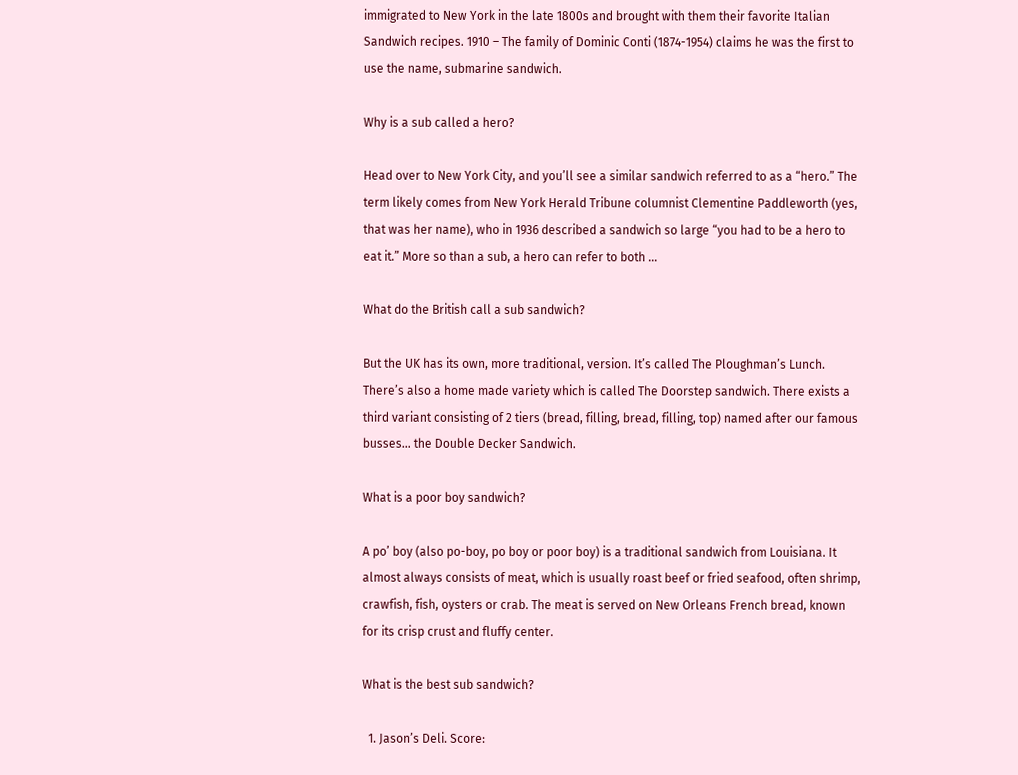immigrated to New York in the late 1800s and brought with them their favorite Italian Sandwich recipes. 1910 – The family of Dominic Conti (1874-1954) claims he was the first to use the name, submarine sandwich.

Why is a sub called a hero?

Head over to New York City, and you’ll see a similar sandwich referred to as a “hero.” The term likely comes from New York Herald Tribune columnist Clementine Paddleworth (yes, that was her name), who in 1936 described a sandwich so large “you had to be a hero to eat it.” More so than a sub, a hero can refer to both …

What do the British call a sub sandwich?

But the UK has its own, more traditional, version. It’s called The Ploughman’s Lunch. There’s also a home made variety which is called The Doorstep sandwich. There exists a third variant consisting of 2 tiers (bread, filling, bread, filling, top) named after our famous busses… the Double Decker Sandwich.

What is a poor boy sandwich?

A po’ boy (also po-boy, po boy or poor boy) is a traditional sandwich from Louisiana. It almost always consists of meat, which is usually roast beef or fried seafood, often shrimp, crawfish, fish, oysters or crab. The meat is served on New Orleans French bread, known for its crisp crust and fluffy center.

What is the best sub sandwich?

  1. Jason’s Deli. Score: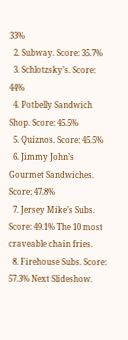33%
  2. Subway. Score: 35.7%
  3. Schlotzsky’s. Score: 44%
  4. Potbelly Sandwich Shop. Score: 45.5%
  5. Quiznos. Score: 45.5%
  6. Jimmy John’s Gourmet Sandwiches. Score: 47.8%
  7. Jersey Mike’s Subs. Score: 49.1% The 10 most craveable chain fries.
  8. Firehouse Subs. Score: 57.3% Next Slideshow.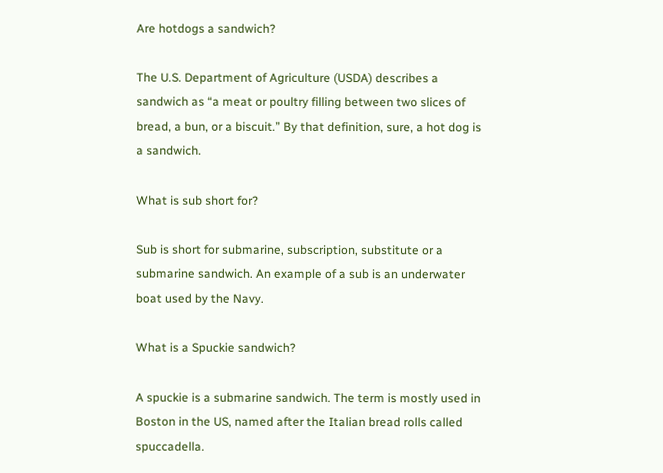Are hotdogs a sandwich?

The U.S. Department of Agriculture (USDA) describes a sandwich as “a meat or poultry filling between two slices of bread, a bun, or a biscuit.” By that definition, sure, a hot dog is a sandwich.

What is sub short for?

Sub is short for submarine, subscription, substitute or a submarine sandwich. An example of a sub is an underwater boat used by the Navy.

What is a Spuckie sandwich?

A spuckie is a submarine sandwich. The term is mostly used in Boston in the US, named after the Italian bread rolls called spuccadella.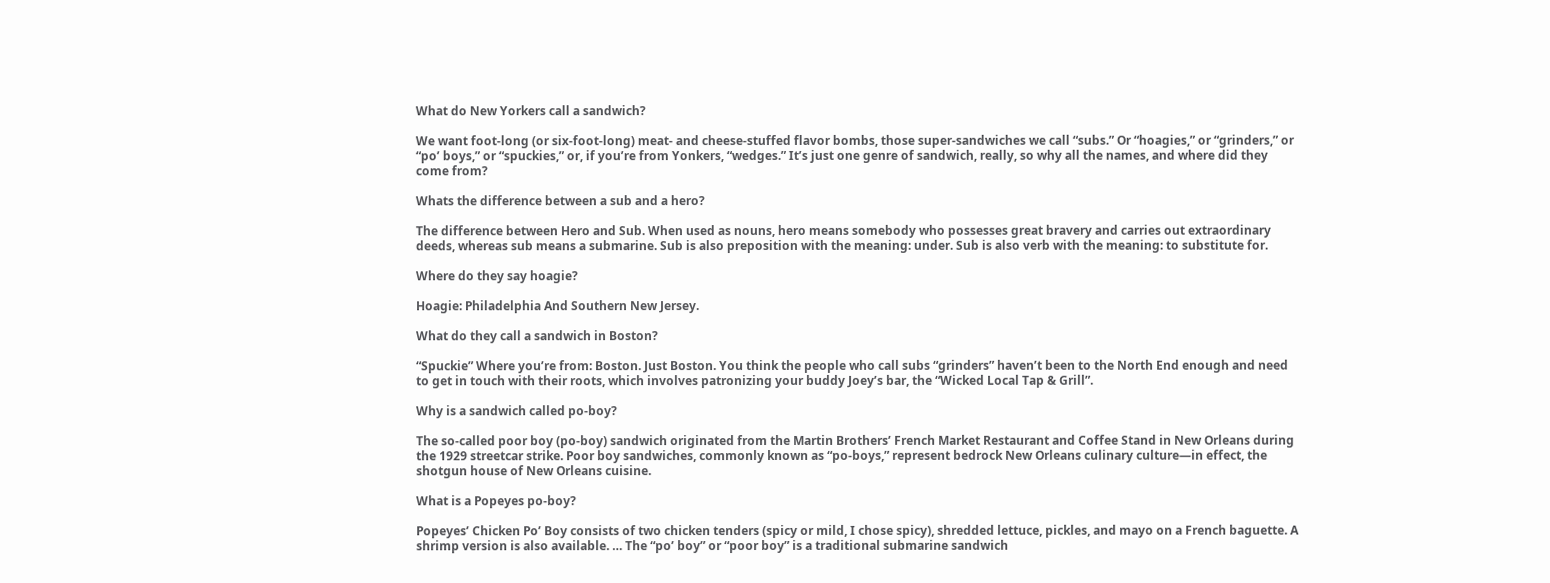What do New Yorkers call a sandwich?

We want foot-long (or six-foot-long) meat- and cheese-stuffed flavor bombs, those super-sandwiches we call “subs.” Or “hoagies,” or “grinders,” or “po’ boys,” or “spuckies,” or, if you’re from Yonkers, “wedges.” It’s just one genre of sandwich, really, so why all the names, and where did they come from?

Whats the difference between a sub and a hero?

The difference between Hero and Sub. When used as nouns, hero means somebody who possesses great bravery and carries out extraordinary deeds, whereas sub means a submarine. Sub is also preposition with the meaning: under. Sub is also verb with the meaning: to substitute for.

Where do they say hoagie?

Hoagie: Philadelphia And Southern New Jersey.

What do they call a sandwich in Boston?

“Spuckie” Where you’re from: Boston. Just Boston. You think the people who call subs “grinders” haven’t been to the North End enough and need to get in touch with their roots, which involves patronizing your buddy Joey’s bar, the “Wicked Local Tap & Grill”.

Why is a sandwich called po-boy?

The so-called poor boy (po-boy) sandwich originated from the Martin Brothers’ French Market Restaurant and Coffee Stand in New Orleans during the 1929 streetcar strike. Poor boy sandwiches, commonly known as “po-boys,” represent bedrock New Orleans culinary culture—in effect, the shotgun house of New Orleans cuisine.

What is a Popeyes po-boy?

Popeyes’ Chicken Po’ Boy consists of two chicken tenders (spicy or mild, I chose spicy), shredded lettuce, pickles, and mayo on a French baguette. A shrimp version is also available. … The “po’ boy” or “poor boy” is a traditional submarine sandwich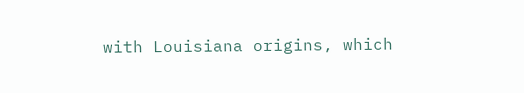with Louisiana origins, which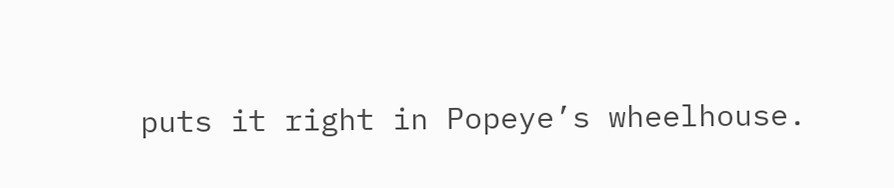puts it right in Popeye’s wheelhouse.